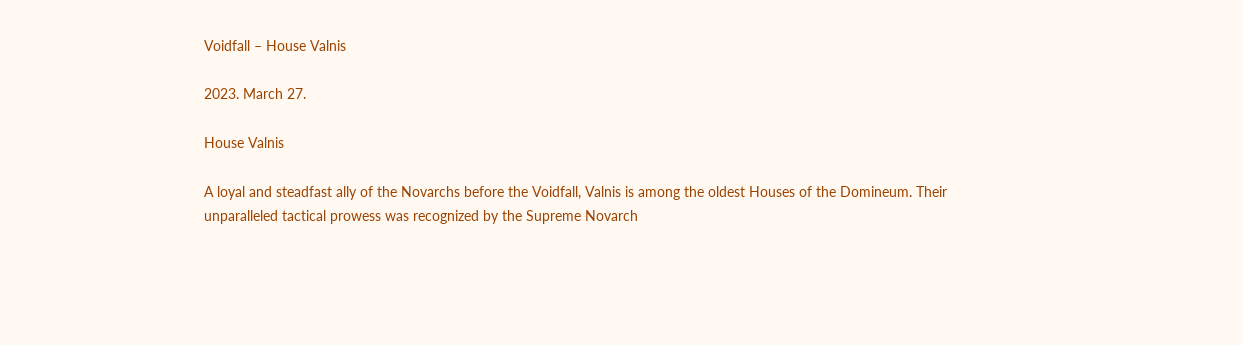Voidfall – House Valnis

2023. March 27.

House Valnis

A loyal and steadfast ally of the Novarchs before the Voidfall, Valnis is among the oldest Houses of the Domineum. Their unparalleled tactical prowess was recognized by the Supreme Novarch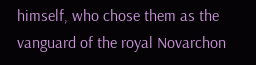himself, who chose them as the vanguard of the royal Novarchon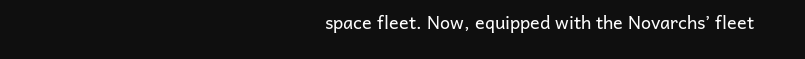space fleet. Now, equipped with the Novarchs’ fleet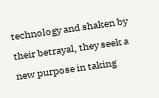technology and shaken by their betrayal, they seek a new purpose in taking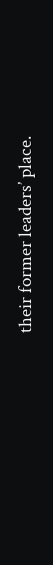their former leaders’ place.